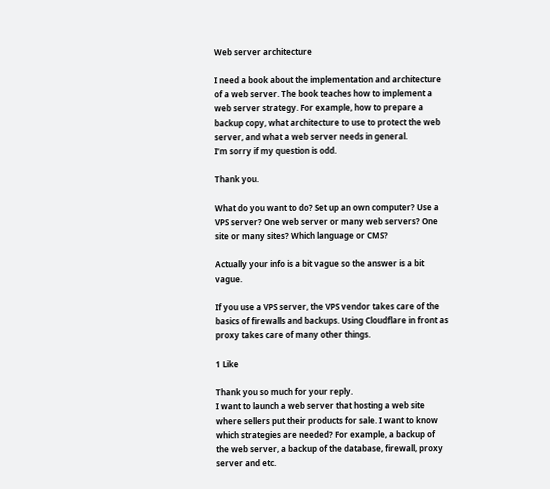Web server architecture

I need a book about the implementation and architecture of a web server. The book teaches how to implement a web server strategy. For example, how to prepare a backup copy, what architecture to use to protect the web server, and what a web server needs in general.
I’m sorry if my question is odd.

Thank you.

What do you want to do? Set up an own computer? Use a VPS server? One web server or many web servers? One site or many sites? Which language or CMS?

Actually your info is a bit vague so the answer is a bit vague.

If you use a VPS server, the VPS vendor takes care of the basics of firewalls and backups. Using Cloudflare in front as proxy takes care of many other things.

1 Like

Thank you so much for your reply.
I want to launch a web server that hosting a web site where sellers put their products for sale. I want to know which strategies are needed? For example, a backup of the web server, a backup of the database, firewall, proxy server and etc.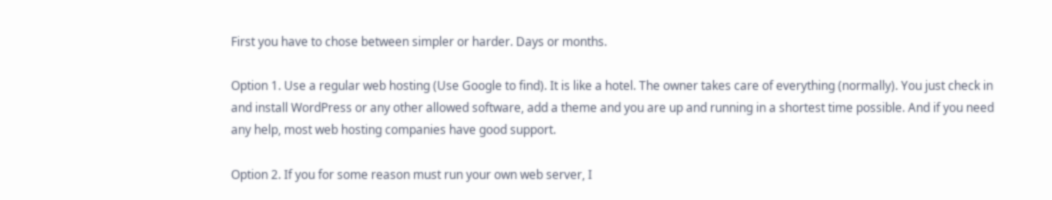First you have to chose between simpler or harder. Days or months.

Option 1. Use a regular web hosting (Use Google to find). It is like a hotel. The owner takes care of everything (normally). You just check in and install WordPress or any other allowed software, add a theme and you are up and running in a shortest time possible. And if you need any help, most web hosting companies have good support.

Option 2. If you for some reason must run your own web server, I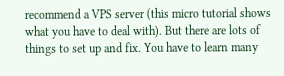recommend a VPS server (this micro tutorial shows what you have to deal with). But there are lots of things to set up and fix. You have to learn many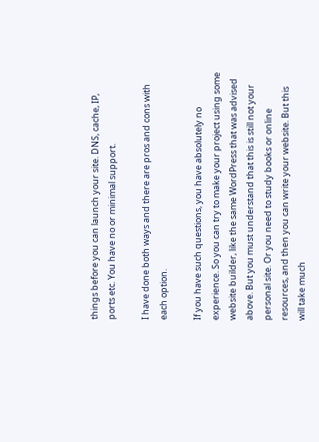things before you can launch your site. DNS, cache, IP, ports etc. You have no or minimal support.

I have done both ways and there are pros and cons with each option.

If you have such questions, you have absolutely no experience. So you can try to make your project using some website builder, like the same WordPress that was advised above. But you must understand that this is still not your personal site. Or you need to study books or online resources, and then you can write your website. But this will take much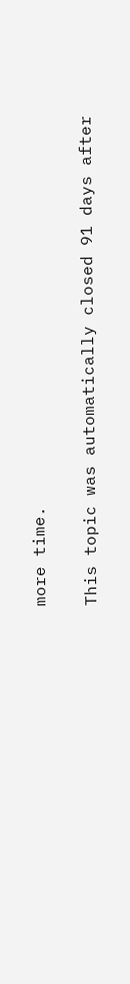more time.

This topic was automatically closed 91 days after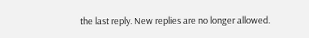the last reply. New replies are no longer allowed.